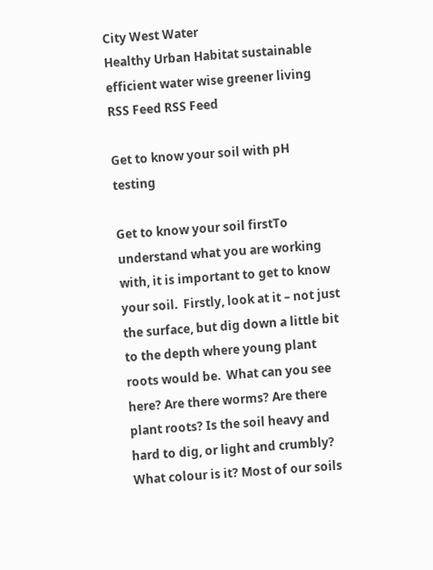City West Water
Healthy Urban Habitat sustainable efficient water wise greener living
RSS Feed RSS Feed

Get to know your soil with pH testing

Get to know your soil firstTo understand what you are working with, it is important to get to know your soil.  Firstly, look at it – not just the surface, but dig down a little bit to the depth where young plant roots would be.  What can you see here? Are there worms? Are there plant roots? Is the soil heavy and hard to dig, or light and crumbly? What colour is it? Most of our soils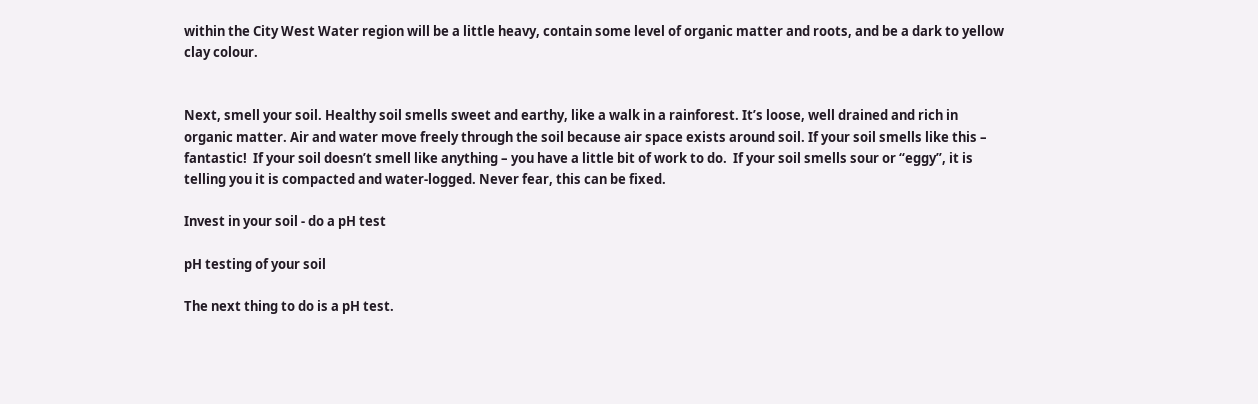within the City West Water region will be a little heavy, contain some level of organic matter and roots, and be a dark to yellow clay colour.


Next, smell your soil. Healthy soil smells sweet and earthy, like a walk in a rainforest. It’s loose, well drained and rich in organic matter. Air and water move freely through the soil because air space exists around soil. If your soil smells like this – fantastic!  If your soil doesn’t smell like anything – you have a little bit of work to do.  If your soil smells sour or “eggy”, it is telling you it is compacted and water-logged. Never fear, this can be fixed.

Invest in your soil - do a pH test

pH testing of your soil

The next thing to do is a pH test.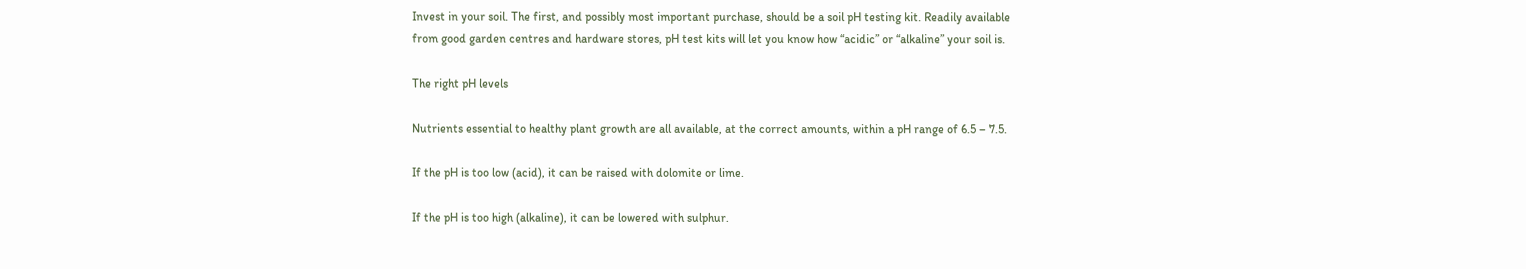Invest in your soil. The first, and possibly most important purchase, should be a soil pH testing kit. Readily available from good garden centres and hardware stores, pH test kits will let you know how “acidic” or “alkaline” your soil is.

The right pH levels

Nutrients essential to healthy plant growth are all available, at the correct amounts, within a pH range of 6.5 – 7.5.

If the pH is too low (acid), it can be raised with dolomite or lime.

If the pH is too high (alkaline), it can be lowered with sulphur.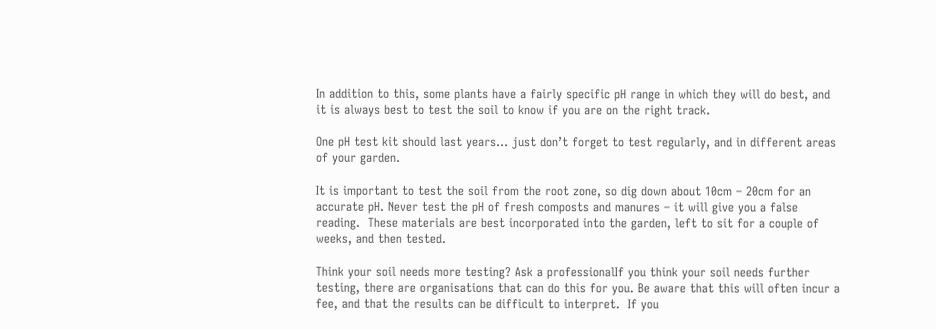In addition to this, some plants have a fairly specific pH range in which they will do best, and it is always best to test the soil to know if you are on the right track.

One pH test kit should last years… just don’t forget to test regularly, and in different areas of your garden.

It is important to test the soil from the root zone, so dig down about 10cm – 20cm for an accurate pH. Never test the pH of fresh composts and manures – it will give you a false reading.  These materials are best incorporated into the garden, left to sit for a couple of weeks, and then tested.

Think your soil needs more testing? Ask a professionalIf you think your soil needs further testing, there are organisations that can do this for you. Be aware that this will often incur a fee, and that the results can be difficult to interpret.  If you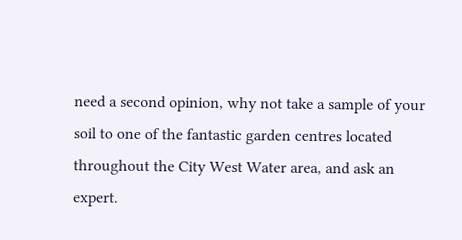need a second opinion, why not take a sample of your soil to one of the fantastic garden centres located throughout the City West Water area, and ask an expert.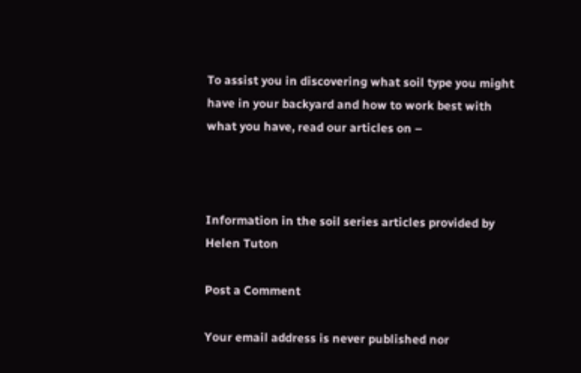To assist you in discovering what soil type you might have in your backyard and how to work best with what you have, read our articles on –



Information in the soil series articles provided by Helen Tuton

Post a Comment

Your email address is never published nor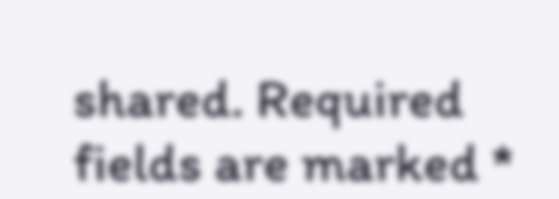shared. Required fields are marked *